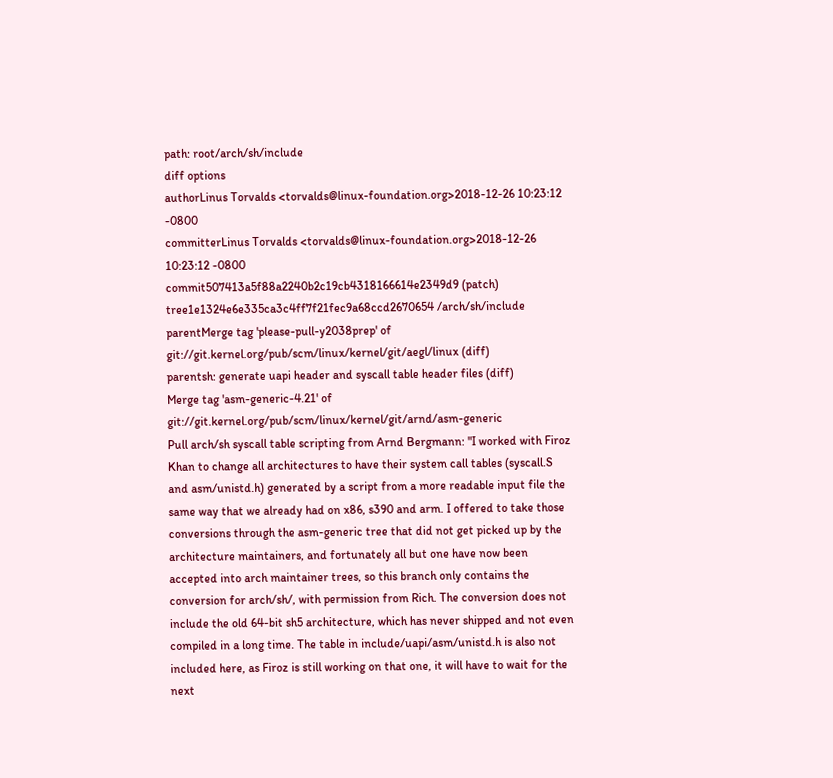path: root/arch/sh/include
diff options
authorLinus Torvalds <torvalds@linux-foundation.org>2018-12-26 10:23:12 -0800
committerLinus Torvalds <torvalds@linux-foundation.org>2018-12-26 10:23:12 -0800
commit507413a5f88a2240b2c19cb4318166614e2349d9 (patch)
tree1e1324e6e335ca3c4ff7f21fec9a68ccd2670654 /arch/sh/include
parentMerge tag 'please-pull-y2038prep' of git://git.kernel.org/pub/scm/linux/kernel/git/aegl/linux (diff)
parentsh: generate uapi header and syscall table header files (diff)
Merge tag 'asm-generic-4.21' of git://git.kernel.org/pub/scm/linux/kernel/git/arnd/asm-generic
Pull arch/sh syscall table scripting from Arnd Bergmann: "I worked with Firoz Khan to change all architectures to have their system call tables (syscall.S and asm/unistd.h) generated by a script from a more readable input file the same way that we already had on x86, s390 and arm. I offered to take those conversions through the asm-generic tree that did not get picked up by the architecture maintainers, and fortunately all but one have now been accepted into arch maintainer trees, so this branch only contains the conversion for arch/sh/, with permission from Rich. The conversion does not include the old 64-bit sh5 architecture, which has never shipped and not even compiled in a long time. The table in include/uapi/asm/unistd.h is also not included here, as Firoz is still working on that one, it will have to wait for the next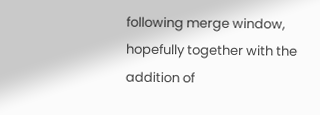following merge window, hopefully together with the addition of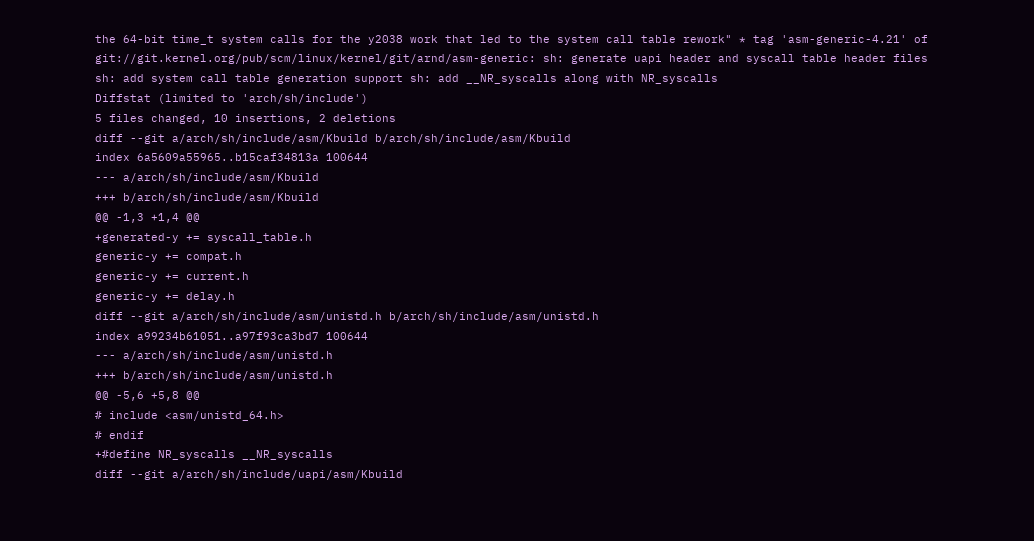the 64-bit time_t system calls for the y2038 work that led to the system call table rework" * tag 'asm-generic-4.21' of git://git.kernel.org/pub/scm/linux/kernel/git/arnd/asm-generic: sh: generate uapi header and syscall table header files sh: add system call table generation support sh: add __NR_syscalls along with NR_syscalls
Diffstat (limited to 'arch/sh/include')
5 files changed, 10 insertions, 2 deletions
diff --git a/arch/sh/include/asm/Kbuild b/arch/sh/include/asm/Kbuild
index 6a5609a55965..b15caf34813a 100644
--- a/arch/sh/include/asm/Kbuild
+++ b/arch/sh/include/asm/Kbuild
@@ -1,3 +1,4 @@
+generated-y += syscall_table.h
generic-y += compat.h
generic-y += current.h
generic-y += delay.h
diff --git a/arch/sh/include/asm/unistd.h b/arch/sh/include/asm/unistd.h
index a99234b61051..a97f93ca3bd7 100644
--- a/arch/sh/include/asm/unistd.h
+++ b/arch/sh/include/asm/unistd.h
@@ -5,6 +5,8 @@
# include <asm/unistd_64.h>
# endif
+#define NR_syscalls __NR_syscalls
diff --git a/arch/sh/include/uapi/asm/Kbuild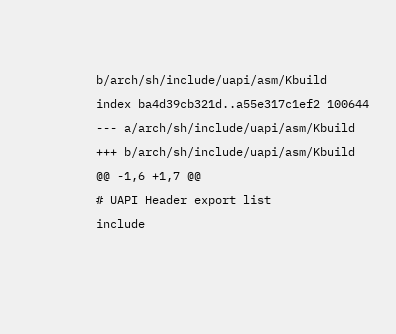b/arch/sh/include/uapi/asm/Kbuild
index ba4d39cb321d..a55e317c1ef2 100644
--- a/arch/sh/include/uapi/asm/Kbuild
+++ b/arch/sh/include/uapi/asm/Kbuild
@@ -1,6 +1,7 @@
# UAPI Header export list
include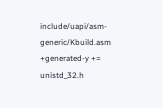include/uapi/asm-generic/Kbuild.asm
+generated-y += unistd_32.h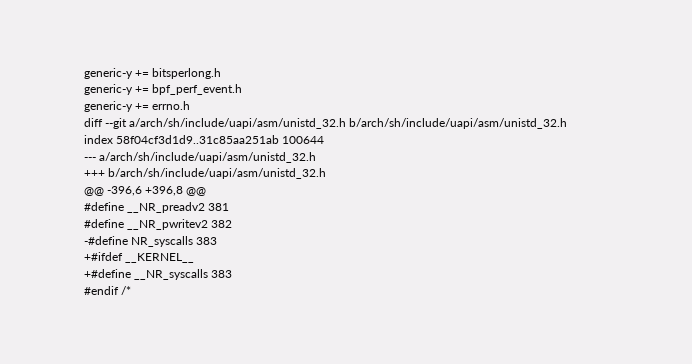generic-y += bitsperlong.h
generic-y += bpf_perf_event.h
generic-y += errno.h
diff --git a/arch/sh/include/uapi/asm/unistd_32.h b/arch/sh/include/uapi/asm/unistd_32.h
index 58f04cf3d1d9..31c85aa251ab 100644
--- a/arch/sh/include/uapi/asm/unistd_32.h
+++ b/arch/sh/include/uapi/asm/unistd_32.h
@@ -396,6 +396,8 @@
#define __NR_preadv2 381
#define __NR_pwritev2 382
-#define NR_syscalls 383
+#ifdef __KERNEL__
+#define __NR_syscalls 383
#endif /*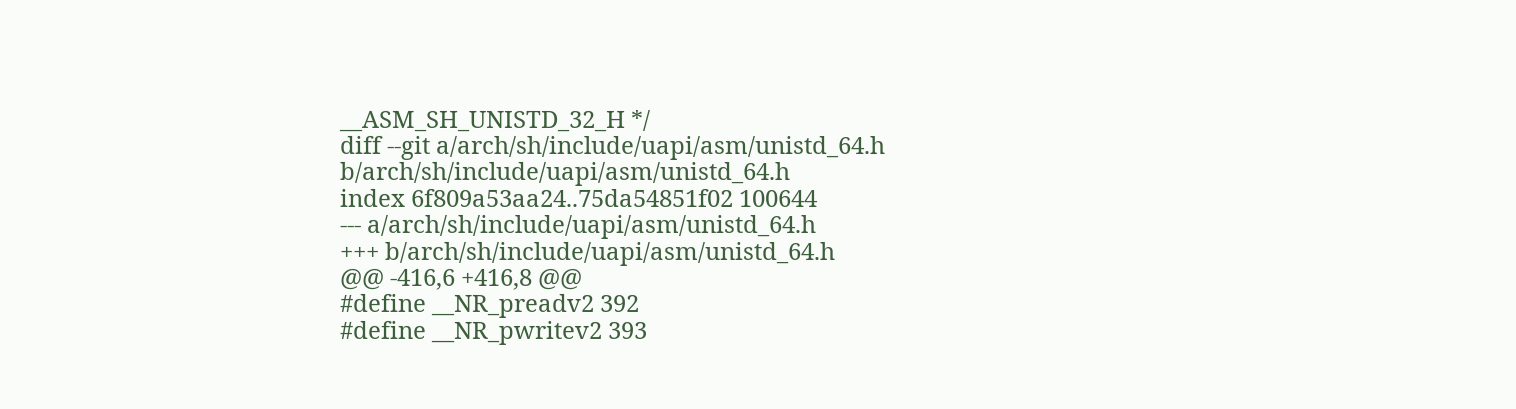__ASM_SH_UNISTD_32_H */
diff --git a/arch/sh/include/uapi/asm/unistd_64.h b/arch/sh/include/uapi/asm/unistd_64.h
index 6f809a53aa24..75da54851f02 100644
--- a/arch/sh/include/uapi/asm/unistd_64.h
+++ b/arch/sh/include/uapi/asm/unistd_64.h
@@ -416,6 +416,8 @@
#define __NR_preadv2 392
#define __NR_pwritev2 393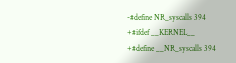-#define NR_syscalls 394
+#ifdef __KERNEL__
+#define __NR_syscalls 394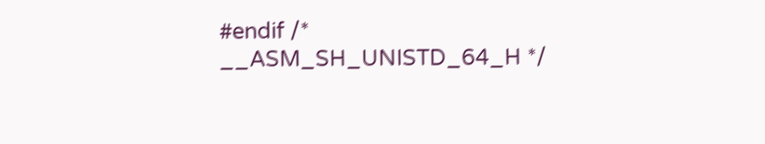#endif /* __ASM_SH_UNISTD_64_H */